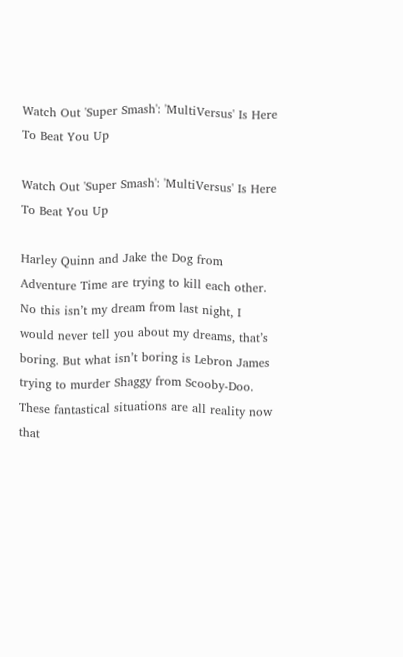Watch Out 'Super Smash': 'MultiVersus' Is Here To Beat You Up

Watch Out 'Super Smash': 'MultiVersus' Is Here To Beat You Up

Harley Quinn and Jake the Dog from Adventure Time are trying to kill each other. No this isn’t my dream from last night, I would never tell you about my dreams, that’s boring. But what isn’t boring is Lebron James trying to murder Shaggy from Scooby-Doo. These fantastical situations are all reality now that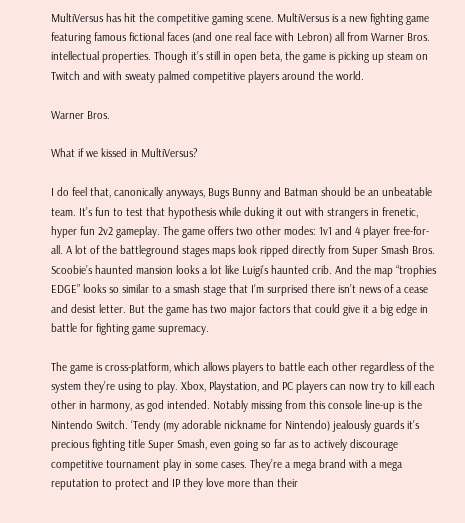MultiVersus has hit the competitive gaming scene. MultiVersus is a new fighting game featuring famous fictional faces (and one real face with Lebron) all from Warner Bros. intellectual properties. Though it’s still in open beta, the game is picking up steam on Twitch and with sweaty palmed competitive players around the world.

Warner Bros.

What if we kissed in MultiVersus?

I do feel that, canonically anyways, Bugs Bunny and Batman should be an unbeatable team. It’s fun to test that hypothesis while duking it out with strangers in frenetic, hyper fun 2v2 gameplay. The game offers two other modes: 1v1 and 4 player free-for-all. A lot of the battleground stages maps look ripped directly from Super Smash Bros. Scoobie’s haunted mansion looks a lot like Luigi’s haunted crib. And the map “trophies EDGE” looks so similar to a smash stage that I’m surprised there isn’t news of a cease and desist letter. But the game has two major factors that could give it a big edge in battle for fighting game supremacy.

The game is cross-platform, which allows players to battle each other regardless of the system they’re using to play. Xbox, Playstation, and PC players can now try to kill each other in harmony, as god intended. Notably missing from this console line-up is the Nintendo Switch. ‘Tendy (my adorable nickname for Nintendo) jealously guards it’s precious fighting title Super Smash, even going so far as to actively discourage competitive tournament play in some cases. They’re a mega brand with a mega reputation to protect and IP they love more than their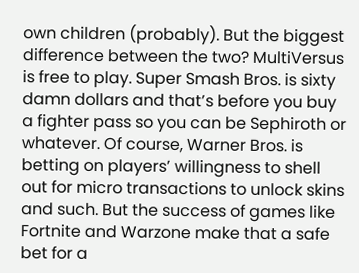own children (probably). But the biggest difference between the two? MultiVersus is free to play. Super Smash Bros. is sixty damn dollars and that’s before you buy a fighter pass so you can be Sephiroth or whatever. Of course, Warner Bros. is betting on players’ willingness to shell out for micro transactions to unlock skins and such. But the success of games like Fortnite and Warzone make that a safe bet for a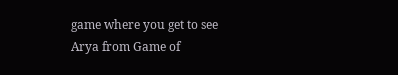game where you get to see Arya from Game of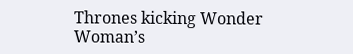Thrones kicking Wonder Woman’s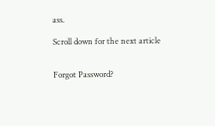ass.

Scroll down for the next article


Forgot Password?